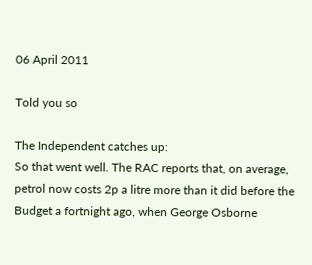06 April 2011

Told you so

The Independent catches up:
So that went well. The RAC reports that, on average, petrol now costs 2p a litre more than it did before the Budget a fortnight ago, when George Osborne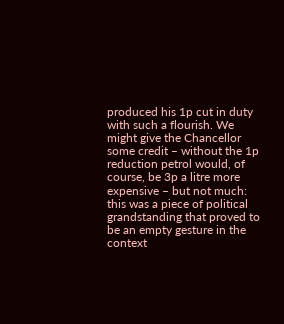produced his 1p cut in duty with such a flourish. We might give the Chancellor some credit – without the 1p reduction petrol would, of course, be 3p a litre more expensive – but not much: this was a piece of political grandstanding that proved to be an empty gesture in the context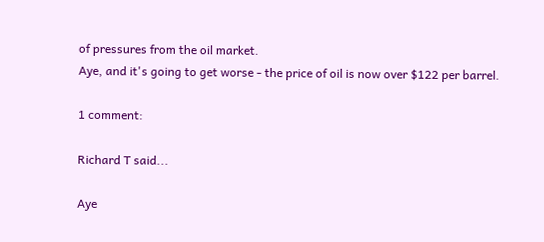of pressures from the oil market.
Aye, and it's going to get worse - the price of oil is now over $122 per barrel.

1 comment:

Richard T said...

Aye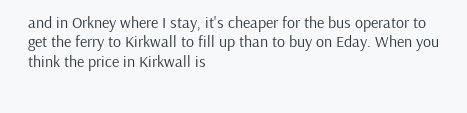and in Orkney where I stay, it's cheaper for the bus operator to get the ferry to Kirkwall to fill up than to buy on Eday. When you think the price in Kirkwall is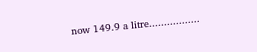now 149.9 a litre.................